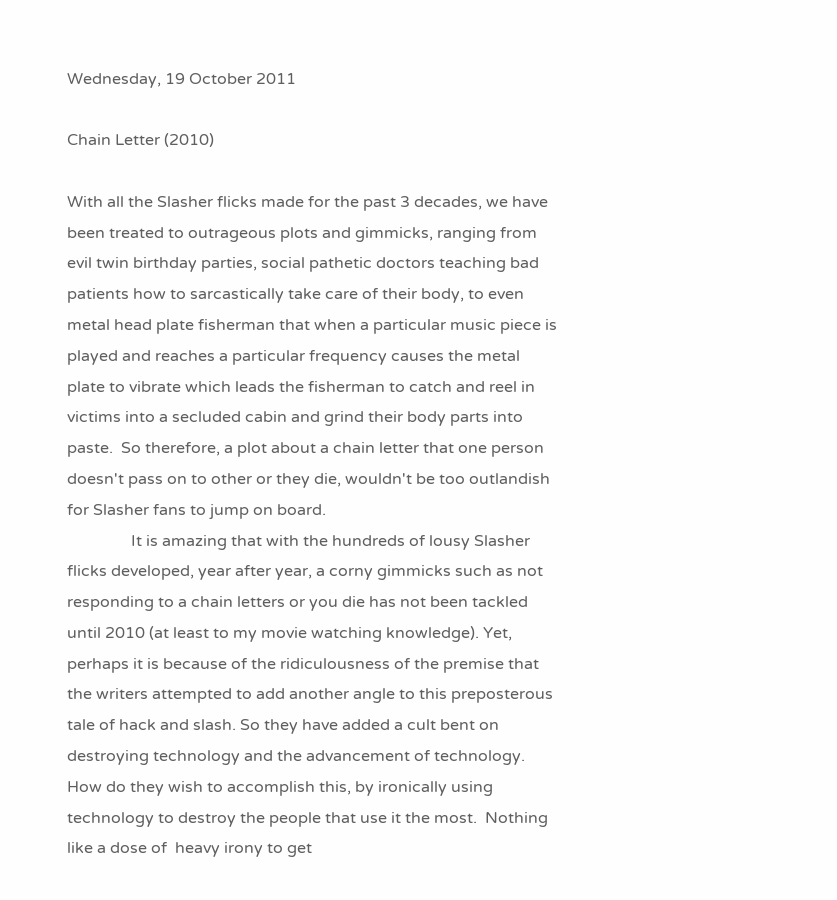Wednesday, 19 October 2011

Chain Letter (2010)

With all the Slasher flicks made for the past 3 decades, we have been treated to outrageous plots and gimmicks, ranging from evil twin birthday parties, social pathetic doctors teaching bad patients how to sarcastically take care of their body, to even metal head plate fisherman that when a particular music piece is played and reaches a particular frequency causes the metal plate to vibrate which leads the fisherman to catch and reel in victims into a secluded cabin and grind their body parts into paste.  So therefore, a plot about a chain letter that one person doesn't pass on to other or they die, wouldn't be too outlandish for Slasher fans to jump on board.
                It is amazing that with the hundreds of lousy Slasher flicks developed, year after year, a corny gimmicks such as not responding to a chain letters or you die has not been tackled until 2010 (at least to my movie watching knowledge). Yet, perhaps it is because of the ridiculousness of the premise that the writers attempted to add another angle to this preposterous tale of hack and slash. So they have added a cult bent on destroying technology and the advancement of technology. How do they wish to accomplish this, by ironically using technology to destroy the people that use it the most.  Nothing like a dose of  heavy irony to get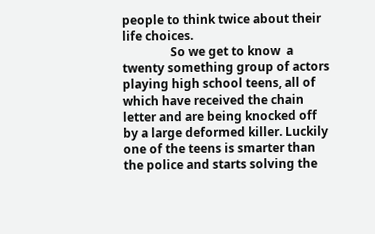people to think twice about their life choices.
                So we get to know  a twenty something group of actors playing high school teens, all of which have received the chain letter and are being knocked off by a large deformed killer. Luckily one of the teens is smarter than the police and starts solving the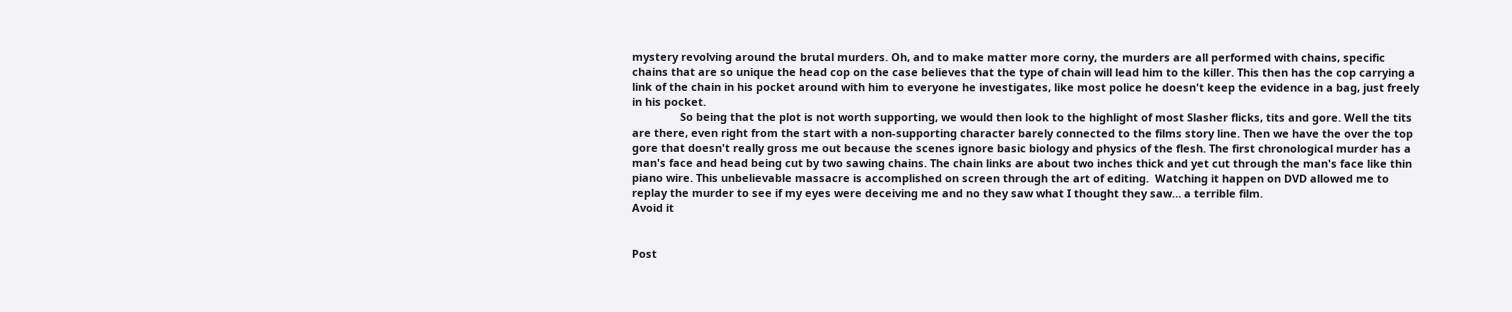mystery revolving around the brutal murders. Oh, and to make matter more corny, the murders are all performed with chains, specific chains that are so unique the head cop on the case believes that the type of chain will lead him to the killer. This then has the cop carrying a link of the chain in his pocket around with him to everyone he investigates, like most police he doesn't keep the evidence in a bag, just freely in his pocket.
                So being that the plot is not worth supporting, we would then look to the highlight of most Slasher flicks, tits and gore. Well the tits are there, even right from the start with a non-supporting character barely connected to the films story line. Then we have the over the top gore that doesn't really gross me out because the scenes ignore basic biology and physics of the flesh. The first chronological murder has a man's face and head being cut by two sawing chains. The chain links are about two inches thick and yet cut through the man's face like thin piano wire. This unbelievable massacre is accomplished on screen through the art of editing.  Watching it happen on DVD allowed me to replay the murder to see if my eyes were deceiving me and no they saw what I thought they saw… a terrible film.
Avoid it


Post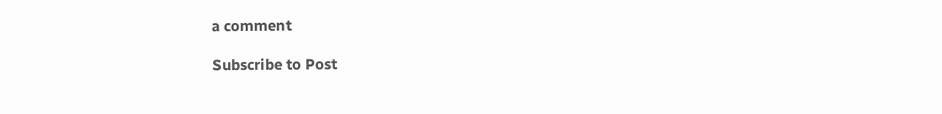a comment

Subscribe to Post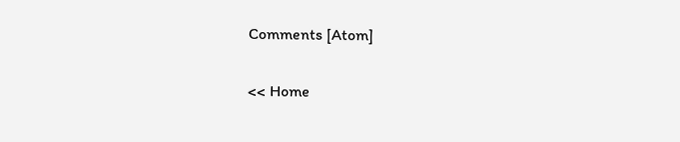Comments [Atom]

<< Home